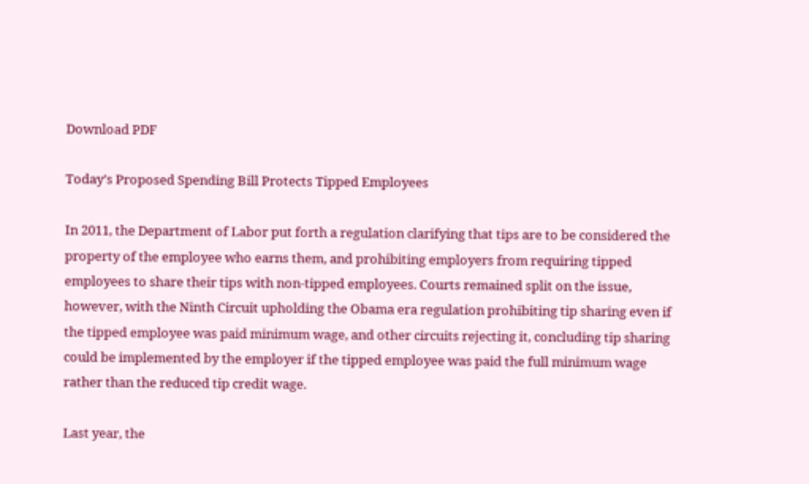Download PDF

Today’s Proposed Spending Bill Protects Tipped Employees

In 2011, the Department of Labor put forth a regulation clarifying that tips are to be considered the property of the employee who earns them, and prohibiting employers from requiring tipped employees to share their tips with non-tipped employees. Courts remained split on the issue, however, with the Ninth Circuit upholding the Obama era regulation prohibiting tip sharing even if the tipped employee was paid minimum wage, and other circuits rejecting it, concluding tip sharing could be implemented by the employer if the tipped employee was paid the full minimum wage rather than the reduced tip credit wage.

Last year, the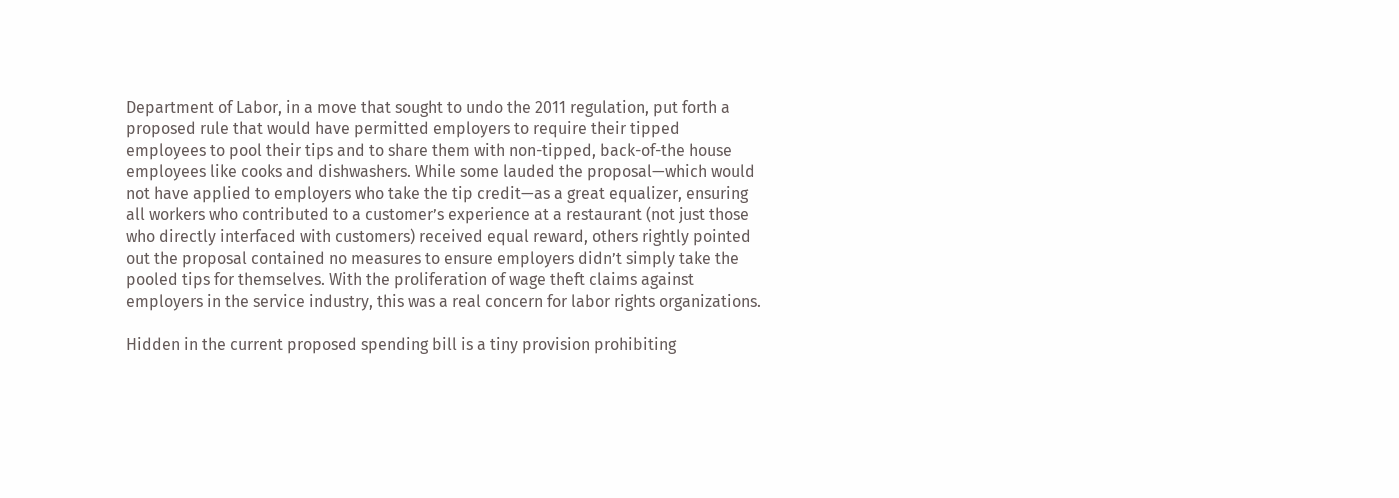Department of Labor, in a move that sought to undo the 2011 regulation, put forth a proposed rule that would have permitted employers to require their tipped employees to pool their tips and to share them with non-tipped, back-of-the house employees like cooks and dishwashers. While some lauded the proposal—which would not have applied to employers who take the tip credit—as a great equalizer, ensuring all workers who contributed to a customer’s experience at a restaurant (not just those who directly interfaced with customers) received equal reward, others rightly pointed out the proposal contained no measures to ensure employers didn’t simply take the pooled tips for themselves. With the proliferation of wage theft claims against employers in the service industry, this was a real concern for labor rights organizations.

Hidden in the current proposed spending bill is a tiny provision prohibiting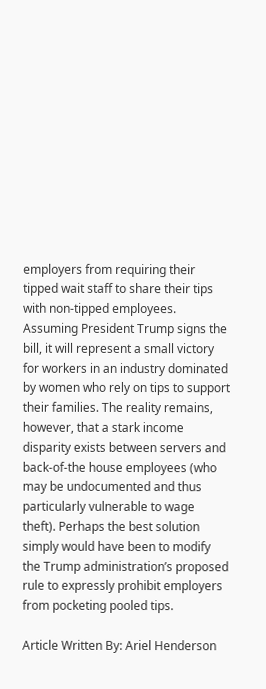employers from requiring their tipped wait staff to share their tips with non-tipped employees. Assuming President Trump signs the bill, it will represent a small victory for workers in an industry dominated by women who rely on tips to support their families. The reality remains, however, that a stark income disparity exists between servers and back-of-the house employees (who may be undocumented and thus particularly vulnerable to wage theft). Perhaps the best solution simply would have been to modify the Trump administration’s proposed rule to expressly prohibit employers from pocketing pooled tips.

Article Written By: Ariel Henderson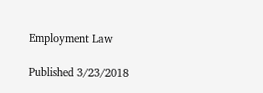Employment Law

Published 3/23/2018